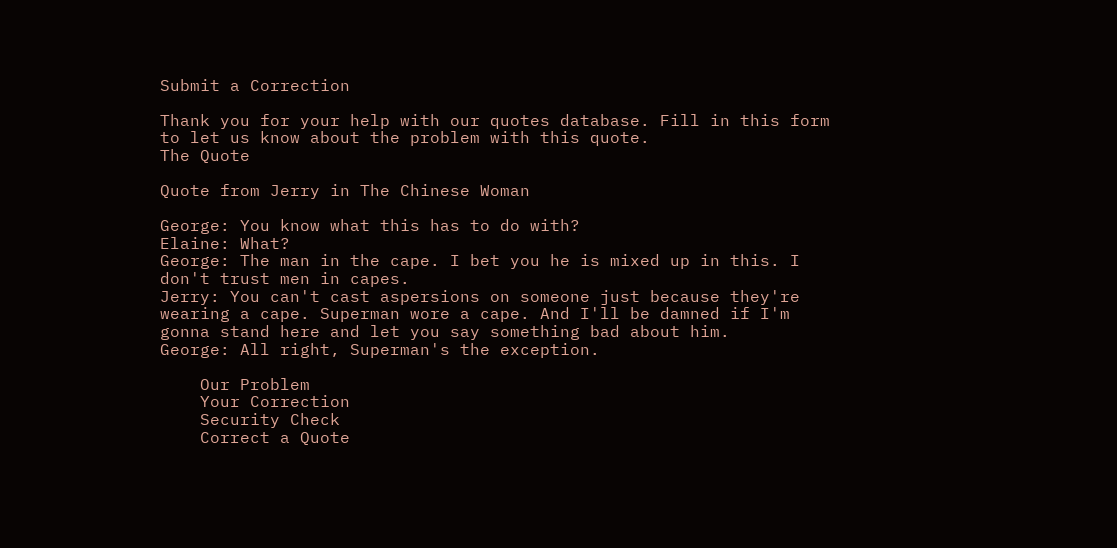Submit a Correction

Thank you for your help with our quotes database. Fill in this form to let us know about the problem with this quote.
The Quote

Quote from Jerry in The Chinese Woman

George: You know what this has to do with?
Elaine: What?
George: The man in the cape. I bet you he is mixed up in this. I don't trust men in capes.
Jerry: You can't cast aspersions on someone just because they're wearing a cape. Superman wore a cape. And I'll be damned if I'm gonna stand here and let you say something bad about him.
George: All right, Superman's the exception.

    Our Problem
    Your Correction
    Security Check
    Correct a Quote